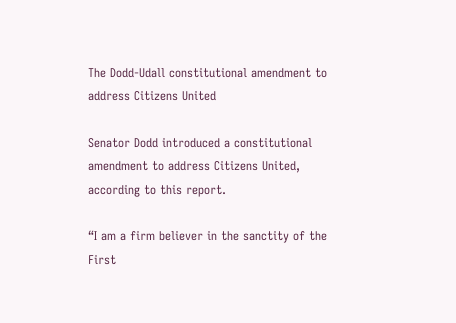The Dodd-Udall constitutional amendment to address Citizens United

Senator Dodd introduced a constitutional amendment to address Citizens United, according to this report.

“I am a firm believer in the sanctity of the First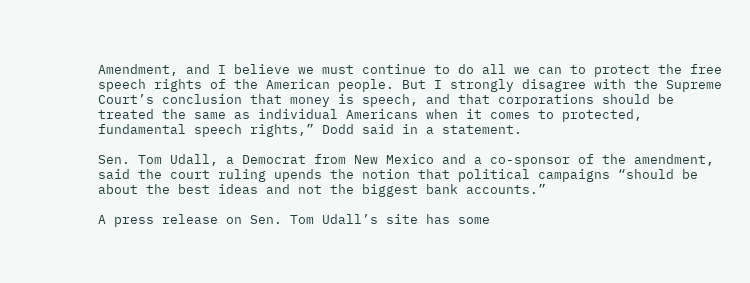Amendment, and I believe we must continue to do all we can to protect the free speech rights of the American people. But I strongly disagree with the Supreme Court’s conclusion that money is speech, and that corporations should be treated the same as individual Americans when it comes to protected, fundamental speech rights,” Dodd said in a statement.

Sen. Tom Udall, a Democrat from New Mexico and a co-sponsor of the amendment, said the court ruling upends the notion that political campaigns “should be about the best ideas and not the biggest bank accounts.”

A press release on Sen. Tom Udall’s site has some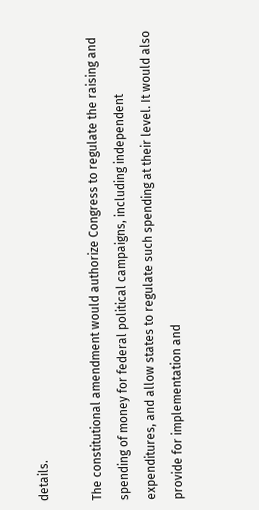details.

The constitutional amendment would authorize Congress to regulate the raising and spending of money for federal political campaigns, including independent expenditures, and allow states to regulate such spending at their level. It would also provide for implementation and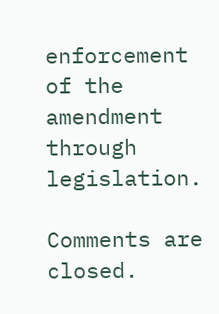enforcement of the amendment through legislation.

Comments are closed.